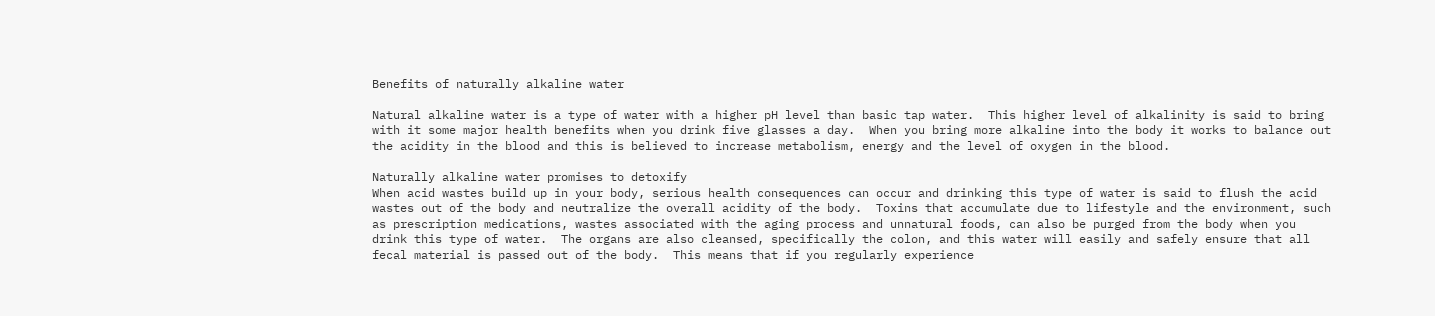Benefits of naturally alkaline water

Natural alkaline water is a type of water with a higher pH level than basic tap water.  This higher level of alkalinity is said to bring with it some major health benefits when you drink five glasses a day.  When you bring more alkaline into the body it works to balance out the acidity in the blood and this is believed to increase metabolism, energy and the level of oxygen in the blood.

Naturally alkaline water promises to detoxify
When acid wastes build up in your body, serious health consequences can occur and drinking this type of water is said to flush the acid wastes out of the body and neutralize the overall acidity of the body.  Toxins that accumulate due to lifestyle and the environment, such as prescription medications, wastes associated with the aging process and unnatural foods, can also be purged from the body when you drink this type of water.  The organs are also cleansed, specifically the colon, and this water will easily and safely ensure that all fecal material is passed out of the body.  This means that if you regularly experience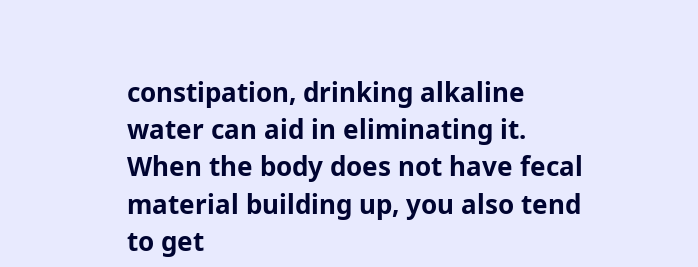constipation, drinking alkaline water can aid in eliminating it.  When the body does not have fecal material building up, you also tend to get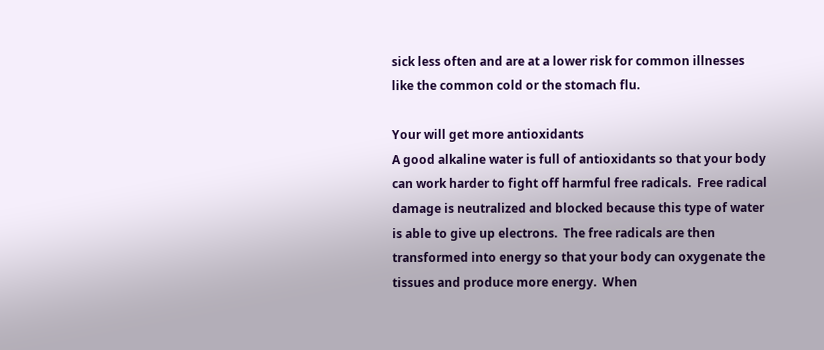sick less often and are at a lower risk for common illnesses like the common cold or the stomach flu.

Your will get more antioxidants
A good alkaline water is full of antioxidants so that your body can work harder to fight off harmful free radicals.  Free radical damage is neutralized and blocked because this type of water is able to give up electrons.  The free radicals are then transformed into energy so that your body can oxygenate the tissues and produce more energy.  When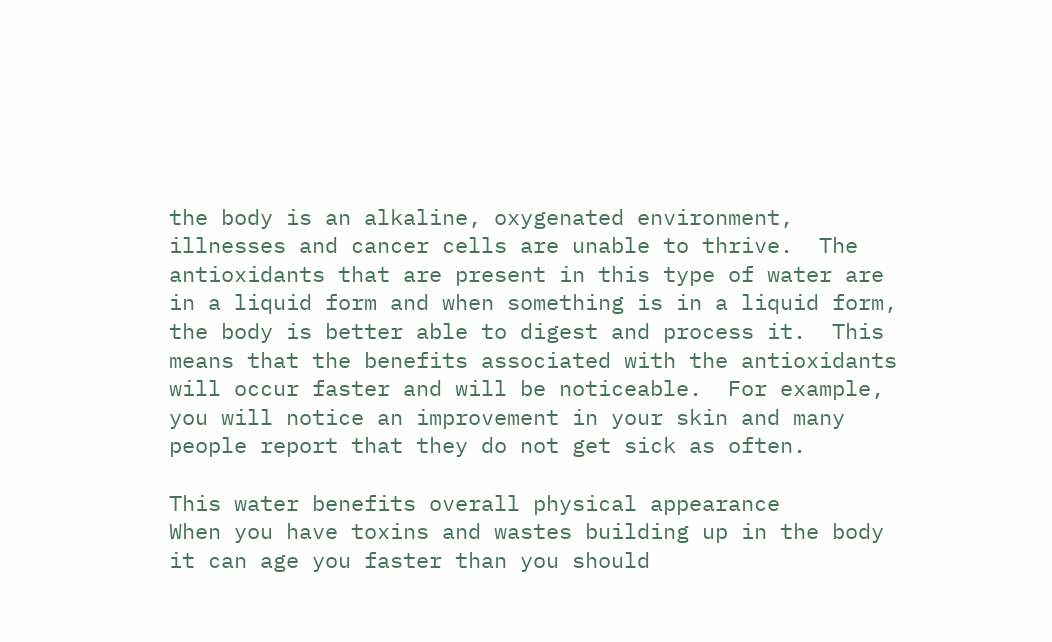the body is an alkaline, oxygenated environment, illnesses and cancer cells are unable to thrive.  The antioxidants that are present in this type of water are in a liquid form and when something is in a liquid form, the body is better able to digest and process it.  This means that the benefits associated with the antioxidants will occur faster and will be noticeable.  For example, you will notice an improvement in your skin and many people report that they do not get sick as often.

This water benefits overall physical appearance
When you have toxins and wastes building up in the body it can age you faster than you should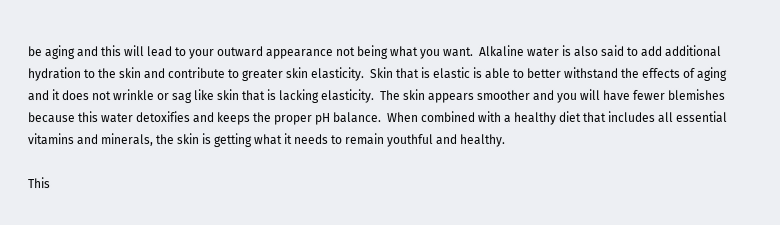be aging and this will lead to your outward appearance not being what you want.  Alkaline water is also said to add additional hydration to the skin and contribute to greater skin elasticity.  Skin that is elastic is able to better withstand the effects of aging and it does not wrinkle or sag like skin that is lacking elasticity.  The skin appears smoother and you will have fewer blemishes because this water detoxifies and keeps the proper pH balance.  When combined with a healthy diet that includes all essential vitamins and minerals, the skin is getting what it needs to remain youthful and healthy.

This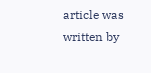article was written by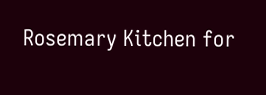Rosemary Kitchen for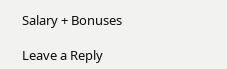Salary + Bonuses

Leave a Reply